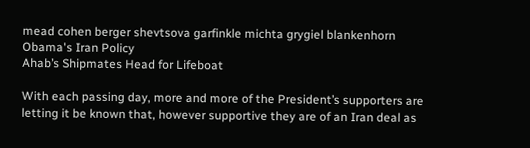mead cohen berger shevtsova garfinkle michta grygiel blankenhorn
Obama's Iran Policy
Ahab’s Shipmates Head for Lifeboat

With each passing day, more and more of the President’s supporters are letting it be known that, however supportive they are of an Iran deal as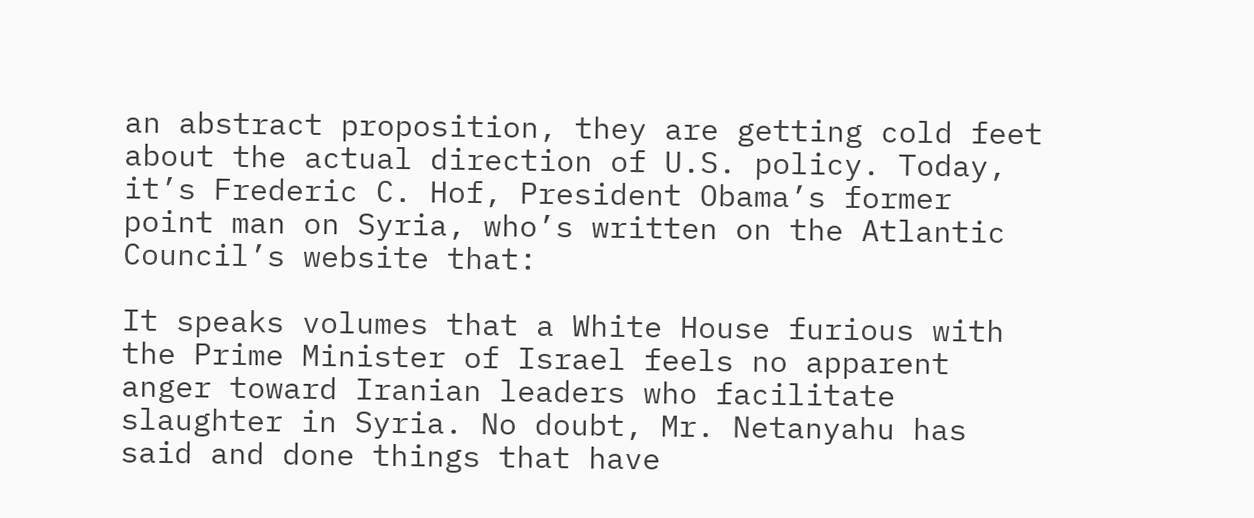an abstract proposition, they are getting cold feet about the actual direction of U.S. policy. Today, it’s Frederic C. Hof, President Obama’s former point man on Syria, who’s written on the Atlantic Council’s website that:

It speaks volumes that a White House furious with the Prime Minister of Israel feels no apparent anger toward Iranian leaders who facilitate slaughter in Syria. No doubt, Mr. Netanyahu has said and done things that have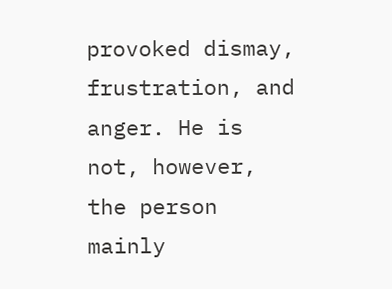provoked dismay, frustration, and anger. He is not, however, the person mainly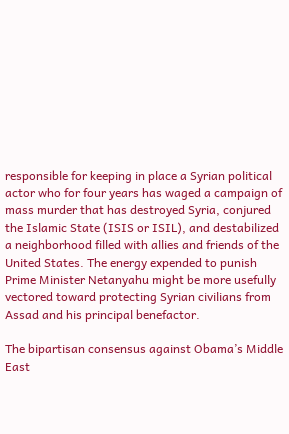responsible for keeping in place a Syrian political actor who for four years has waged a campaign of mass murder that has destroyed Syria, conjured the Islamic State (ISIS or ISIL), and destabilized a neighborhood filled with allies and friends of the United States. The energy expended to punish Prime Minister Netanyahu might be more usefully vectored toward protecting Syrian civilians from Assad and his principal benefactor.

The bipartisan consensus against Obama’s Middle East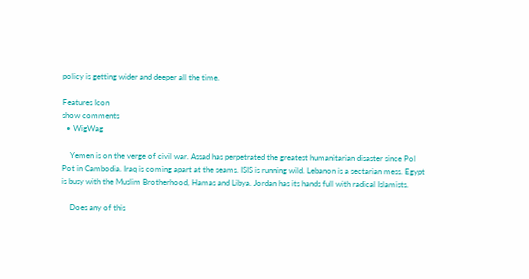policy is getting wider and deeper all the time.

Features Icon
show comments
  • WigWag

    Yemen is on the verge of civil war. Assad has perpetrated the greatest humanitarian disaster since Pol Pot in Cambodia. Iraq is coming apart at the seams. ISIS is running wild. Lebanon is a sectarian mess. Egypt is busy with the Muslim Brotherhood, Hamas and Libya. Jordan has its hands full with radical Islamists.

    Does any of this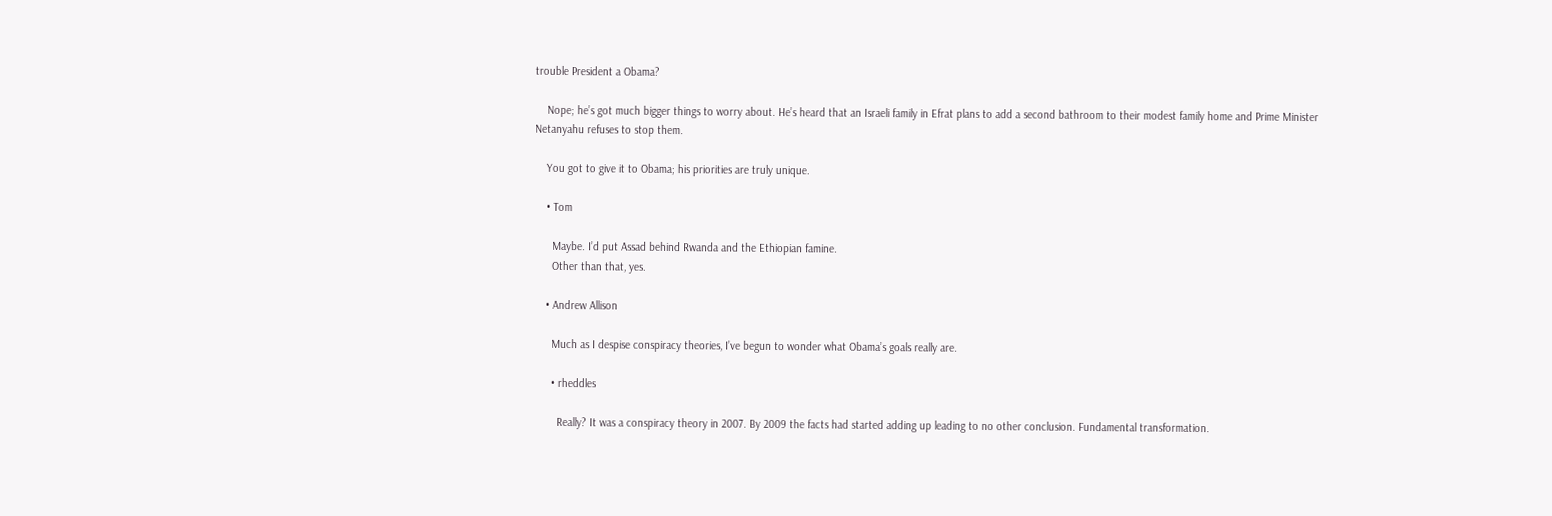trouble President a Obama?

    Nope; he’s got much bigger things to worry about. He’s heard that an Israeli family in Efrat plans to add a second bathroom to their modest family home and Prime Minister Netanyahu refuses to stop them.

    You got to give it to Obama; his priorities are truly unique.

    • Tom

      Maybe. I’d put Assad behind Rwanda and the Ethiopian famine.
      Other than that, yes.

    • Andrew Allison

      Much as I despise conspiracy theories, I’ve begun to wonder what Obama’s goals really are.

      • rheddles

        Really? It was a conspiracy theory in 2007. By 2009 the facts had started adding up leading to no other conclusion. Fundamental transformation.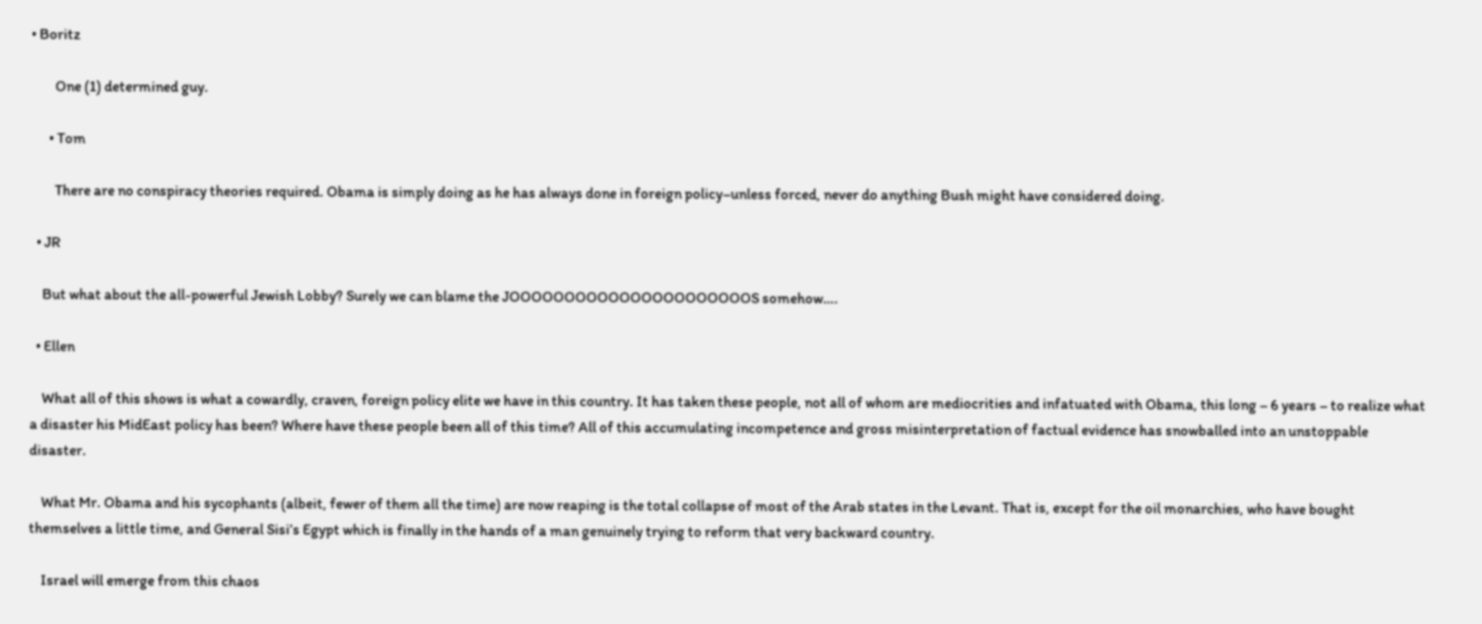• Boritz

        One (1) determined guy.

      • Tom

        There are no conspiracy theories required. Obama is simply doing as he has always done in foreign policy–unless forced, never do anything Bush might have considered doing.

  • JR

    But what about the all-powerful Jewish Lobby? Surely we can blame the JOOOOOOOOOOOOOOOOOOOOOOS somehow….

  • Ellen

    What all of this shows is what a cowardly, craven, foreign policy elite we have in this country. It has taken these people, not all of whom are mediocrities and infatuated with Obama, this long – 6 years – to realize what a disaster his MidEast policy has been? Where have these people been all of this time? All of this accumulating incompetence and gross misinterpretation of factual evidence has snowballed into an unstoppable disaster.

    What Mr. Obama and his sycophants (albeit, fewer of them all the time) are now reaping is the total collapse of most of the Arab states in the Levant. That is, except for the oil monarchies, who have bought themselves a little time, and General Sisi’s Egypt which is finally in the hands of a man genuinely trying to reform that very backward country.

    Israel will emerge from this chaos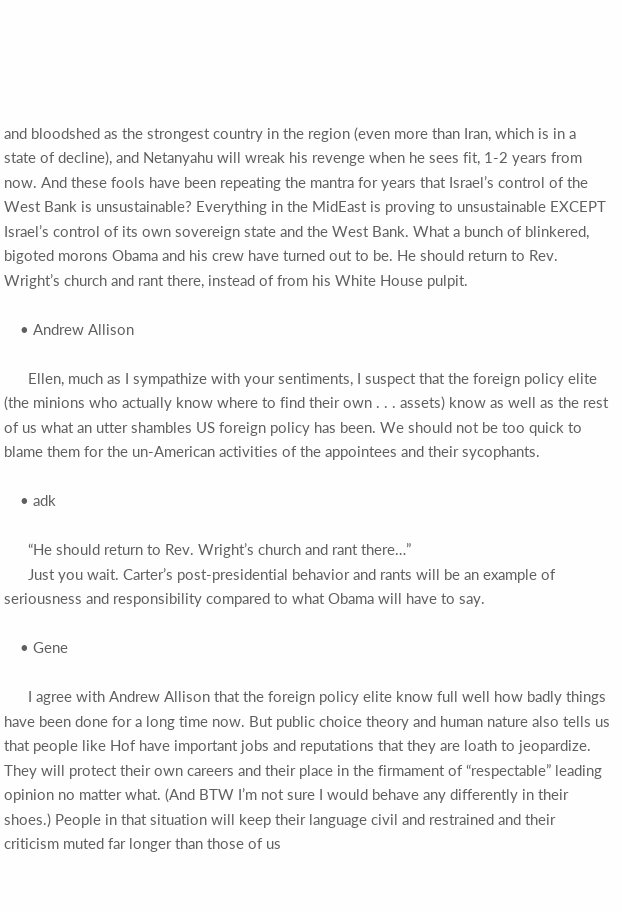and bloodshed as the strongest country in the region (even more than Iran, which is in a state of decline), and Netanyahu will wreak his revenge when he sees fit, 1-2 years from now. And these fools have been repeating the mantra for years that Israel’s control of the West Bank is unsustainable? Everything in the MidEast is proving to unsustainable EXCEPT Israel’s control of its own sovereign state and the West Bank. What a bunch of blinkered, bigoted morons Obama and his crew have turned out to be. He should return to Rev. Wright’s church and rant there, instead of from his White House pulpit.

    • Andrew Allison

      Ellen, much as I sympathize with your sentiments, I suspect that the foreign policy elite (the minions who actually know where to find their own . . . assets) know as well as the rest of us what an utter shambles US foreign policy has been. We should not be too quick to blame them for the un-American activities of the appointees and their sycophants.

    • adk

      “He should return to Rev. Wright’s church and rant there…”
      Just you wait. Carter’s post-presidential behavior and rants will be an example of seriousness and responsibility compared to what Obama will have to say.

    • Gene

      I agree with Andrew Allison that the foreign policy elite know full well how badly things have been done for a long time now. But public choice theory and human nature also tells us that people like Hof have important jobs and reputations that they are loath to jeopardize. They will protect their own careers and their place in the firmament of “respectable” leading opinion no matter what. (And BTW I’m not sure I would behave any differently in their shoes.) People in that situation will keep their language civil and restrained and their criticism muted far longer than those of us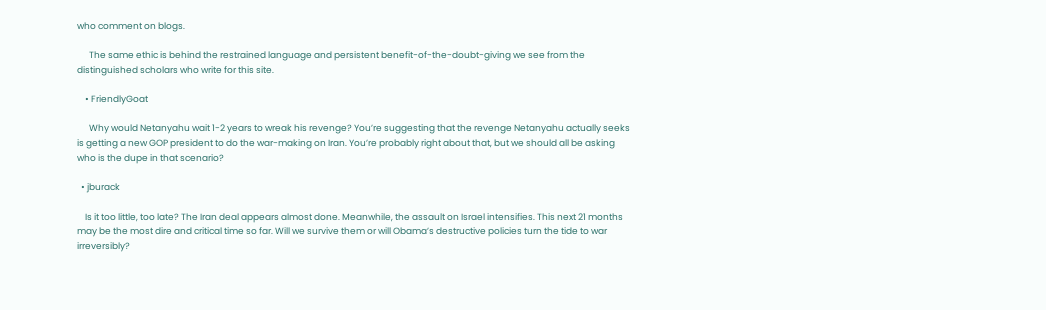who comment on blogs.

      The same ethic is behind the restrained language and persistent benefit-of-the-doubt-giving we see from the distinguished scholars who write for this site.

    • FriendlyGoat

      Why would Netanyahu wait 1-2 years to wreak his revenge? You’re suggesting that the revenge Netanyahu actually seeks is getting a new GOP president to do the war-making on Iran. You’re probably right about that, but we should all be asking who is the dupe in that scenario?

  • jburack

    Is it too little, too late? The Iran deal appears almost done. Meanwhile, the assault on Israel intensifies. This next 21 months may be the most dire and critical time so far. Will we survive them or will Obama’s destructive policies turn the tide to war irreversibly?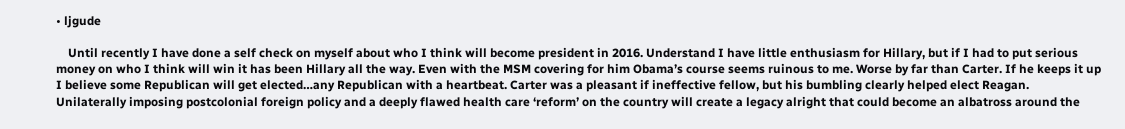• ljgude

    Until recently I have done a self check on myself about who I think will become president in 2016. Understand I have little enthusiasm for Hillary, but if I had to put serious money on who I think will win it has been Hillary all the way. Even with the MSM covering for him Obama’s course seems ruinous to me. Worse by far than Carter. If he keeps it up I believe some Republican will get elected…any Republican with a heartbeat. Carter was a pleasant if ineffective fellow, but his bumbling clearly helped elect Reagan. Unilaterally imposing postcolonial foreign policy and a deeply flawed health care ‘reform’ on the country will create a legacy alright that could become an albatross around the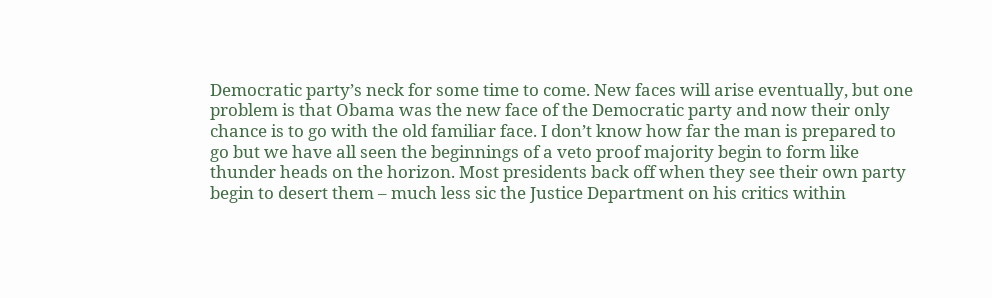Democratic party’s neck for some time to come. New faces will arise eventually, but one problem is that Obama was the new face of the Democratic party and now their only chance is to go with the old familiar face. I don’t know how far the man is prepared to go but we have all seen the beginnings of a veto proof majority begin to form like thunder heads on the horizon. Most presidents back off when they see their own party begin to desert them – much less sic the Justice Department on his critics within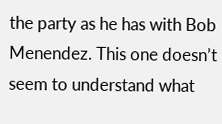the party as he has with Bob Menendez. This one doesn’t seem to understand what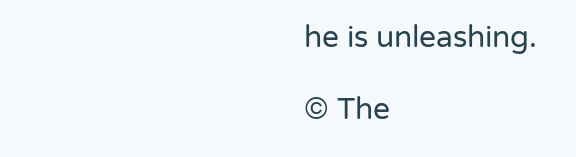he is unleashing.

© The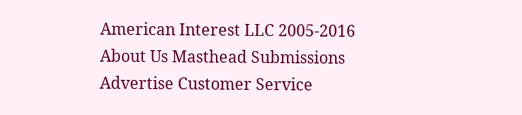American Interest LLC 2005-2016 About Us Masthead Submissions Advertise Customer Service